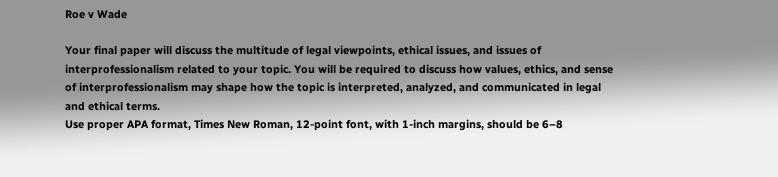Roe v Wade

Your final paper will discuss the multitude of legal viewpoints, ethical issues, and issues of interprofessionalism related to your topic. You will be required to discuss how values, ethics, and sense of interprofessionalism may shape how the topic is interpreted, analyzed, and communicated in legal and ethical terms.
Use proper APA format, Times New Roman, 12-point font, with 1-inch margins, should be 6–8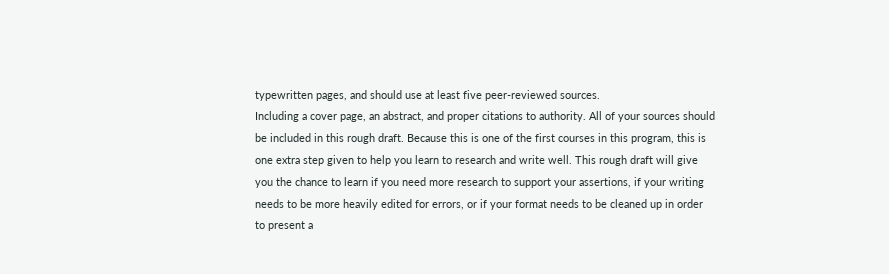typewritten pages, and should use at least five peer-reviewed sources.
Including a cover page, an abstract, and proper citations to authority. All of your sources should be included in this rough draft. Because this is one of the first courses in this program, this is one extra step given to help you learn to research and write well. This rough draft will give you the chance to learn if you need more research to support your assertions, if your writing needs to be more heavily edited for errors, or if your format needs to be cleaned up in order to present a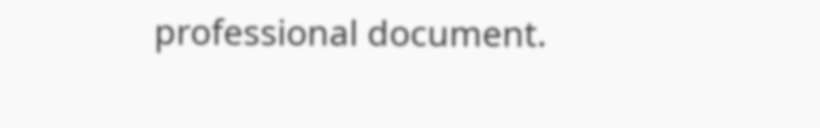professional document.